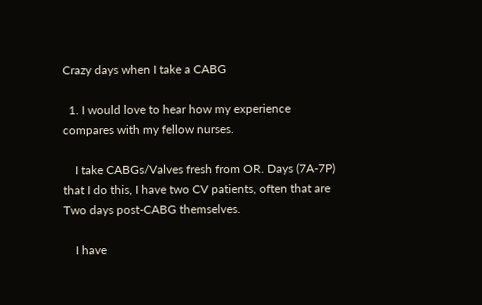Crazy days when I take a CABG

  1. I would love to hear how my experience compares with my fellow nurses.

    I take CABGs/Valves fresh from OR. Days (7A-7P) that I do this, I have two CV patients, often that are Two days post-CABG themselves.

    I have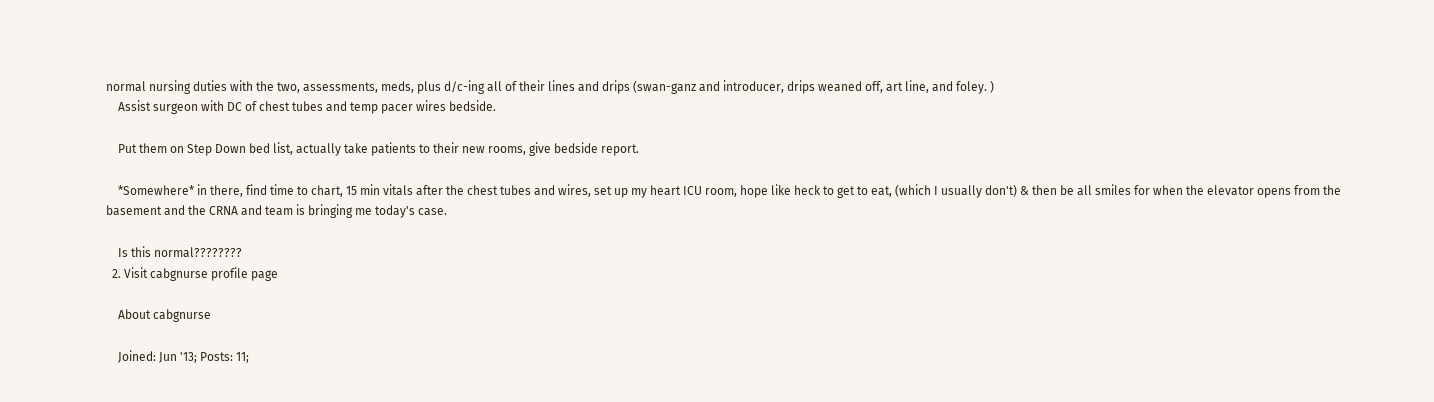normal nursing duties with the two, assessments, meds, plus d/c-ing all of their lines and drips (swan-ganz and introducer, drips weaned off, art line, and foley. )
    Assist surgeon with DC of chest tubes and temp pacer wires bedside.

    Put them on Step Down bed list, actually take patients to their new rooms, give bedside report.

    *Somewhere* in there, find time to chart, 15 min vitals after the chest tubes and wires, set up my heart ICU room, hope like heck to get to eat, (which I usually don't) & then be all smiles for when the elevator opens from the basement and the CRNA and team is bringing me today's case.

    Is this normal????????
  2. Visit cabgnurse profile page

    About cabgnurse

    Joined: Jun '13; Posts: 11;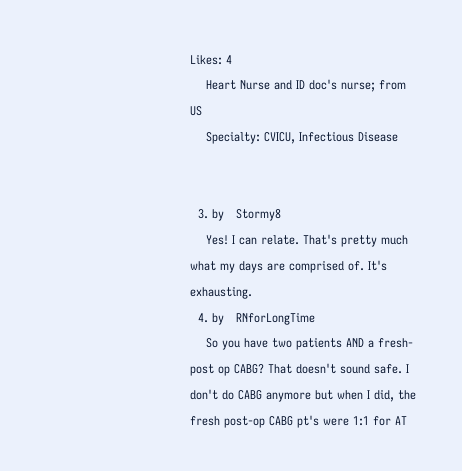Likes: 4
    Heart Nurse and ID doc's nurse; from US
    Specialty: CVICU, Infectious Disease


  3. by   Stormy8
    Yes! I can relate. That's pretty much what my days are comprised of. It's exhausting.
  4. by   RNforLongTime
    So you have two patients AND a fresh-post op CABG? That doesn't sound safe. I don't do CABG anymore but when I did, the fresh post-op CABG pt's were 1:1 for AT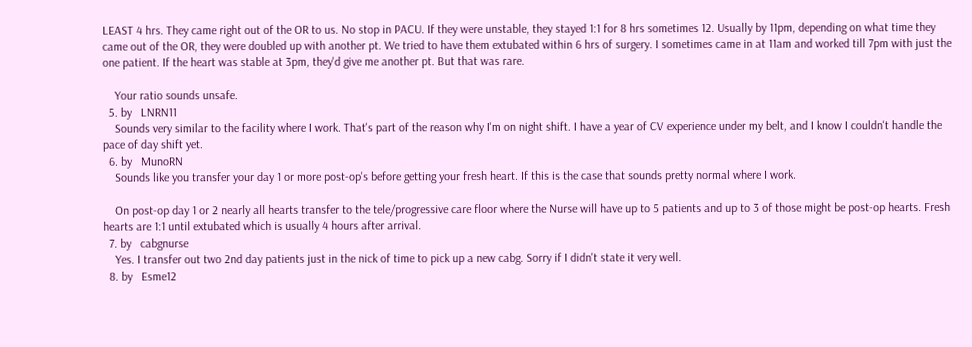LEAST 4 hrs. They came right out of the OR to us. No stop in PACU. If they were unstable, they stayed 1:1 for 8 hrs sometimes 12. Usually by 11pm, depending on what time they came out of the OR, they were doubled up with another pt. We tried to have them extubated within 6 hrs of surgery. I sometimes came in at 11am and worked till 7pm with just the one patient. If the heart was stable at 3pm, they'd give me another pt. But that was rare.

    Your ratio sounds unsafe.
  5. by   LNRN11
    Sounds very similar to the facility where I work. That's part of the reason why I'm on night shift. I have a year of CV experience under my belt, and I know I couldn't handle the pace of day shift yet.
  6. by   MunoRN
    Sounds like you transfer your day 1 or more post-op's before getting your fresh heart. If this is the case that sounds pretty normal where I work.

    On post-op day 1 or 2 nearly all hearts transfer to the tele/progressive care floor where the Nurse will have up to 5 patients and up to 3 of those might be post-op hearts. Fresh hearts are 1:1 until extubated which is usually 4 hours after arrival.
  7. by   cabgnurse
    Yes. I transfer out two 2nd day patients just in the nick of time to pick up a new cabg. Sorry if I didn't state it very well.
  8. by   Esme12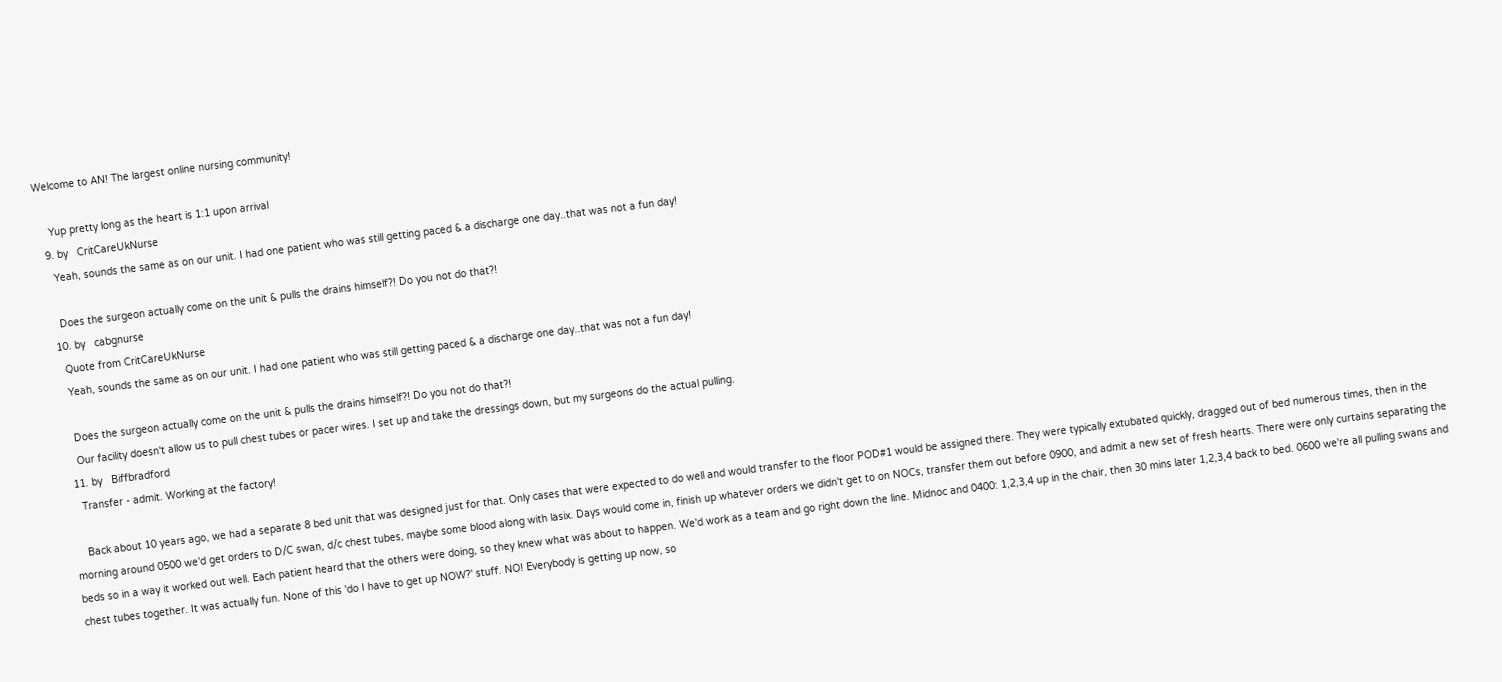Welcome to AN! The largest online nursing community!

    Yup pretty long as the heart is 1:1 upon arrival
  9. by   CritCareUkNurse
    Yeah, sounds the same as on our unit. I had one patient who was still getting paced & a discharge one day..that was not a fun day!

    Does the surgeon actually come on the unit & pulls the drains himself?! Do you not do that?!
  10. by   cabgnurse
    Quote from CritCareUkNurse
    Yeah, sounds the same as on our unit. I had one patient who was still getting paced & a discharge one day..that was not a fun day!

    Does the surgeon actually come on the unit & pulls the drains himself?! Do you not do that?!
    Our facility doesn't allow us to pull chest tubes or pacer wires. I set up and take the dressings down, but my surgeons do the actual pulling.
  11. by   Biffbradford
    Transfer - admit. Working at the factory!

    Back about 10 years ago, we had a separate 8 bed unit that was designed just for that. Only cases that were expected to do well and would transfer to the floor POD#1 would be assigned there. They were typically extubated quickly, dragged out of bed numerous times, then in the morning around 0500 we'd get orders to D/C swan, d/c chest tubes, maybe some blood along with lasix. Days would come in, finish up whatever orders we didn't get to on NOCs, transfer them out before 0900, and admit a new set of fresh hearts. There were only curtains separating the beds so in a way it worked out well. Each patient heard that the others were doing, so they knew what was about to happen. We'd work as a team and go right down the line. Midnoc and 0400: 1,2,3,4 up in the chair, then 30 mins later 1,2,3,4 back to bed. 0600 we're all pulling swans and chest tubes together. It was actually fun. None of this 'do I have to get up NOW?' stuff. NO! Everybody is getting up now, so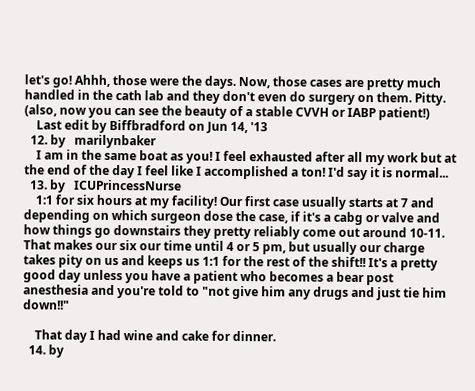let's go! Ahhh, those were the days. Now, those cases are pretty much handled in the cath lab and they don't even do surgery on them. Pitty. (also, now you can see the beauty of a stable CVVH or IABP patient!)
    Last edit by Biffbradford on Jun 14, '13
  12. by   marilynbaker
    I am in the same boat as you! I feel exhausted after all my work but at the end of the day I feel like I accomplished a ton! I'd say it is normal...
  13. by   ICUPrincessNurse
    1:1 for six hours at my facility! Our first case usually starts at 7 and depending on which surgeon dose the case, if it's a cabg or valve and how things go downstairs they pretty reliably come out around 10-11. That makes our six our time until 4 or 5 pm, but usually our charge takes pity on us and keeps us 1:1 for the rest of the shift!! It's a pretty good day unless you have a patient who becomes a bear post anesthesia and you're told to "not give him any drugs and just tie him down!!"

    That day I had wine and cake for dinner.
  14. by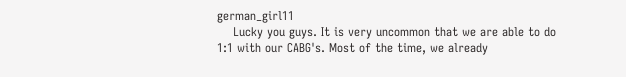german_girl11
    Lucky you guys. It is very uncommon that we are able to do 1:1 with our CABG's. Most of the time, we already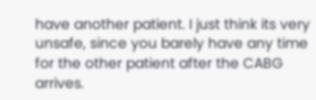have another patient. I just think its very unsafe, since you barely have any time for the other patient after the CABG arrives.